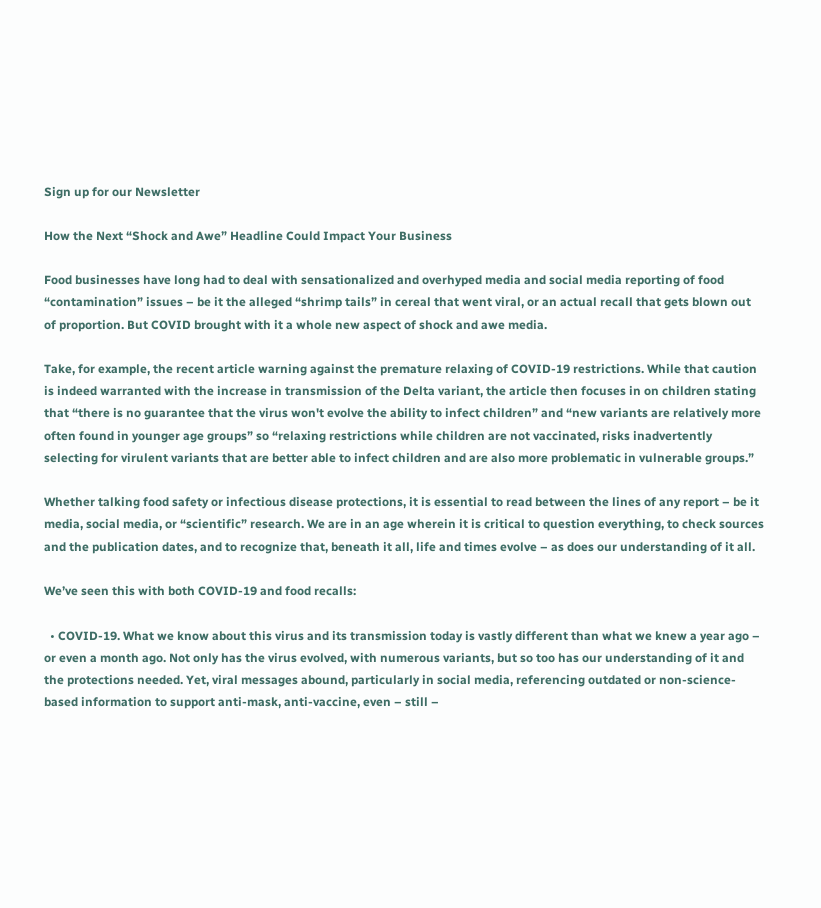Sign up for our Newsletter

How the Next “Shock and Awe” Headline Could Impact Your Business

Food businesses have long had to deal with sensationalized and overhyped media and social media reporting of food “contamination” issues – be it the alleged “shrimp tails” in cereal that went viral, or an actual recall that gets blown out of proportion. But COVID brought with it a whole new aspect of shock and awe media.

Take, for example, the recent article warning against the premature relaxing of COVID-19 restrictions. While that caution is indeed warranted with the increase in transmission of the Delta variant, the article then focuses in on children stating that “there is no guarantee that the virus won't evolve the ability to infect children” and “new variants are relatively more often found in younger age groups” so “relaxing restrictions while children are not vaccinated, risks inadvertently selecting for virulent variants that are better able to infect children and are also more problematic in vulnerable groups.”

Whether talking food safety or infectious disease protections, it is essential to read between the lines of any report – be it media, social media, or “scientific” research. We are in an age wherein it is critical to question everything, to check sources and the publication dates, and to recognize that, beneath it all, life and times evolve – as does our understanding of it all.

We’ve seen this with both COVID-19 and food recalls:

  • COVID-19. What we know about this virus and its transmission today is vastly different than what we knew a year ago – or even a month ago. Not only has the virus evolved, with numerous variants, but so too has our understanding of it and the protections needed. Yet, viral messages abound, particularly in social media, referencing outdated or non-science-based information to support anti-mask, anti-vaccine, even – still –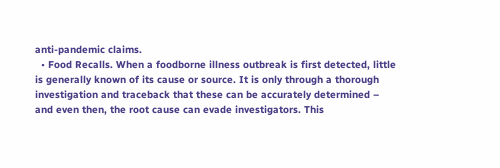anti-pandemic claims.
  • Food Recalls. When a foodborne illness outbreak is first detected, little is generally known of its cause or source. It is only through a thorough investigation and traceback that these can be accurately determined – and even then, the root cause can evade investigators. This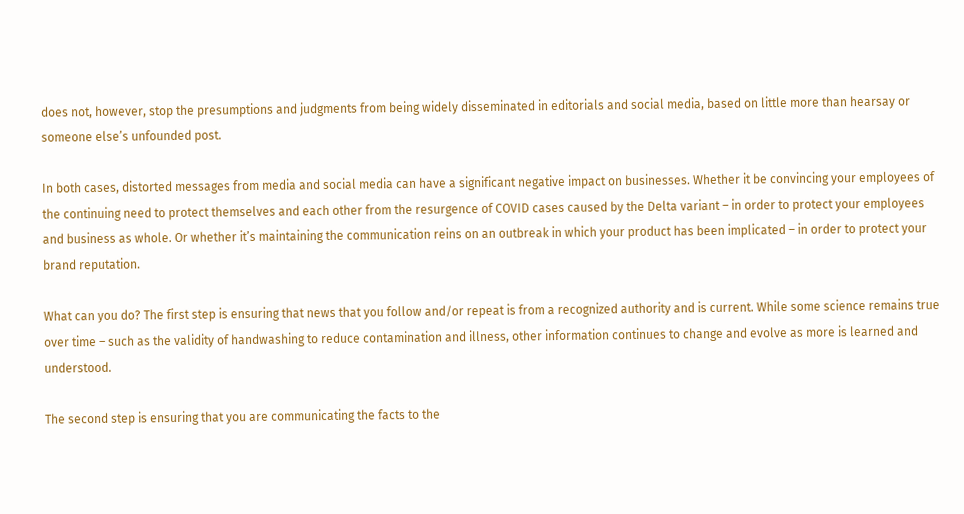does not, however, stop the presumptions and judgments from being widely disseminated in editorials and social media, based on little more than hearsay or someone else’s unfounded post.

In both cases, distorted messages from media and social media can have a significant negative impact on businesses. Whether it be convincing your employees of the continuing need to protect themselves and each other from the resurgence of COVID cases caused by the Delta variant – in order to protect your employees and business as whole. Or whether it’s maintaining the communication reins on an outbreak in which your product has been implicated – in order to protect your brand reputation.

What can you do? The first step is ensuring that news that you follow and/or repeat is from a recognized authority and is current. While some science remains true over time – such as the validity of handwashing to reduce contamination and illness, other information continues to change and evolve as more is learned and understood.

The second step is ensuring that you are communicating the facts to the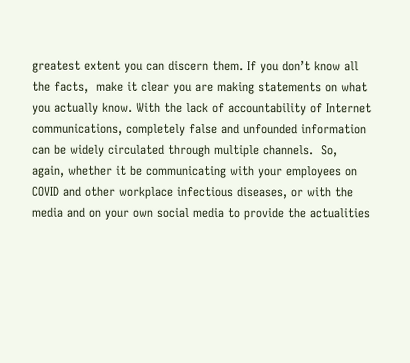greatest extent you can discern them. If you don’t know all the facts,  make it clear you are making statements on what you actually know. With the lack of accountability of Internet communications, completely false and unfounded information can be widely circulated through multiple channels.  So, again, whether it be communicating with your employees on COVID and other workplace infectious diseases, or with the media and on your own social media to provide the actualities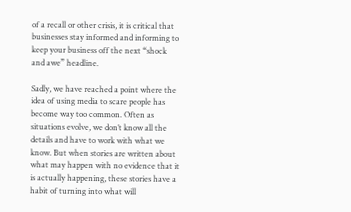of a recall or other crisis, it is critical that businesses stay informed and informing to keep your business off the next “shock and awe” headline.

Sadly, we have reached a point where the idea of using media to scare people has become way too common. Often as situations evolve, we don’t know all the details and have to work with what we know. But when stories are written about what may happen with no evidence that it is actually happening, these stories have a habit of turning into what will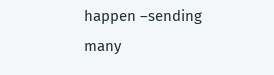happen –sending many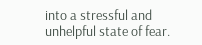into a stressful and unhelpful state of fear.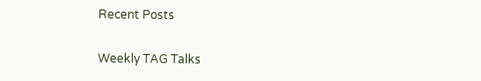Recent Posts

Weekly TAG Talks